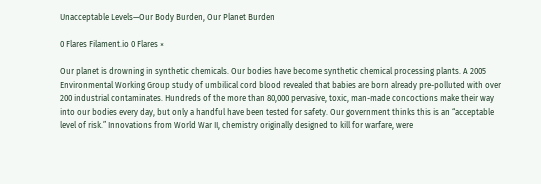Unacceptable Levels—Our Body Burden, Our Planet Burden

0 Flares Filament.io 0 Flares ×

Our planet is drowning in synthetic chemicals. Our bodies have become synthetic chemical processing plants. A 2005 Environmental Working Group study of umbilical cord blood revealed that babies are born already pre-polluted with over 200 industrial contaminates. Hundreds of the more than 80,000 pervasive, toxic, man-made concoctions make their way into our bodies every day, but only a handful have been tested for safety. Our government thinks this is an “acceptable level of risk.” Innovations from World War II, chemistry originally designed to kill for warfare, were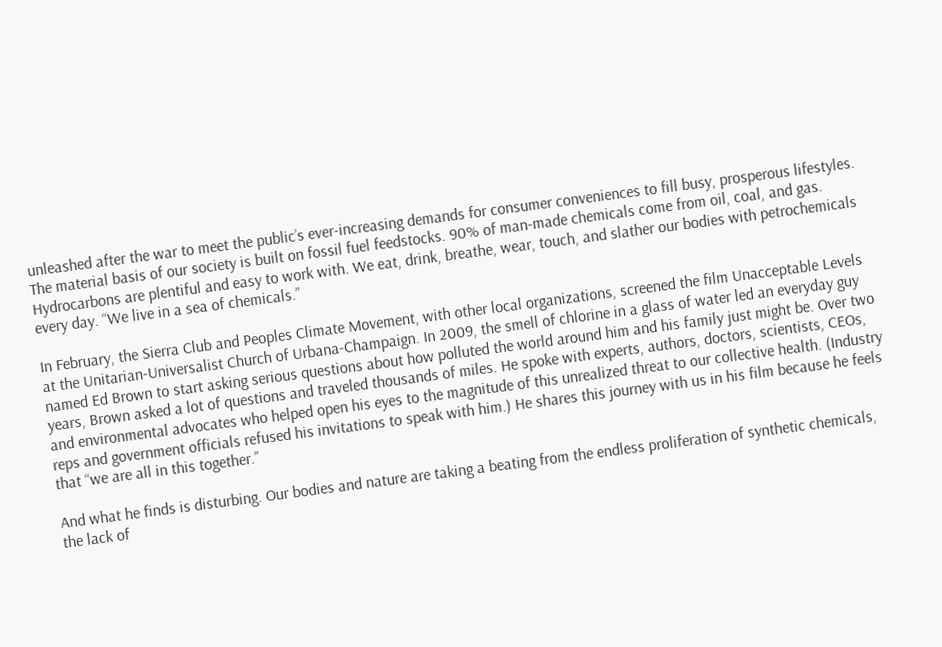unleashed after the war to meet the public’s ever-increasing demands for consumer conveniences to fill busy, prosperous lifestyles. The material basis of our society is built on fossil fuel feedstocks. 90% of man-made chemicals come from oil, coal, and gas. Hydrocarbons are plentiful and easy to work with. We eat, drink, breathe, wear, touch, and slather our bodies with petrochemicals every day. “We live in a sea of chemicals.”

In February, the Sierra Club and Peoples Climate Movement, with other local organizations, screened the film Unacceptable Levels at the Unitarian-Universalist Church of Urbana-Champaign. In 2009, the smell of chlorine in a glass of water led an everyday guy named Ed Brown to start asking serious questions about how polluted the world around him and his family just might be. Over two years, Brown asked a lot of questions and traveled thousands of miles. He spoke with experts, authors, doctors, scientists, CEOs, and environmental advocates who helped open his eyes to the magnitude of this unrealized threat to our collective health. (Industry reps and government officials refused his invitations to speak with him.) He shares this journey with us in his film because he feels that “we are all in this together.”

And what he finds is disturbing. Our bodies and nature are taking a beating from the endless proliferation of synthetic chemicals, the lack of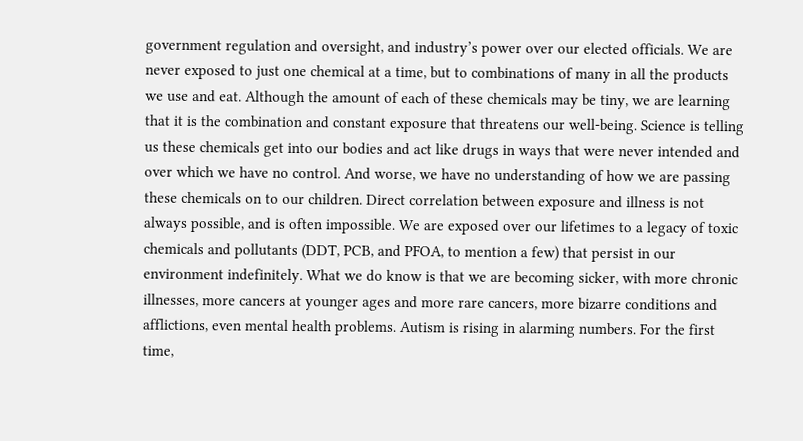government regulation and oversight, and industry’s power over our elected officials. We are never exposed to just one chemical at a time, but to combinations of many in all the products we use and eat. Although the amount of each of these chemicals may be tiny, we are learning that it is the combination and constant exposure that threatens our well-being. Science is telling us these chemicals get into our bodies and act like drugs in ways that were never intended and over which we have no control. And worse, we have no understanding of how we are passing these chemicals on to our children. Direct correlation between exposure and illness is not always possible, and is often impossible. We are exposed over our lifetimes to a legacy of toxic chemicals and pollutants (DDT, PCB, and PFOA, to mention a few) that persist in our environment indefinitely. What we do know is that we are becoming sicker, with more chronic illnesses, more cancers at younger ages and more rare cancers, more bizarre conditions and afflictions, even mental health problems. Autism is rising in alarming numbers. For the first time,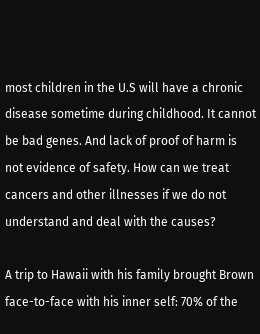most children in the U.S will have a chronic disease sometime during childhood. It cannot be bad genes. And lack of proof of harm is not evidence of safety. How can we treat cancers and other illnesses if we do not understand and deal with the causes?

A trip to Hawaii with his family brought Brown face-to-face with his inner self: 70% of the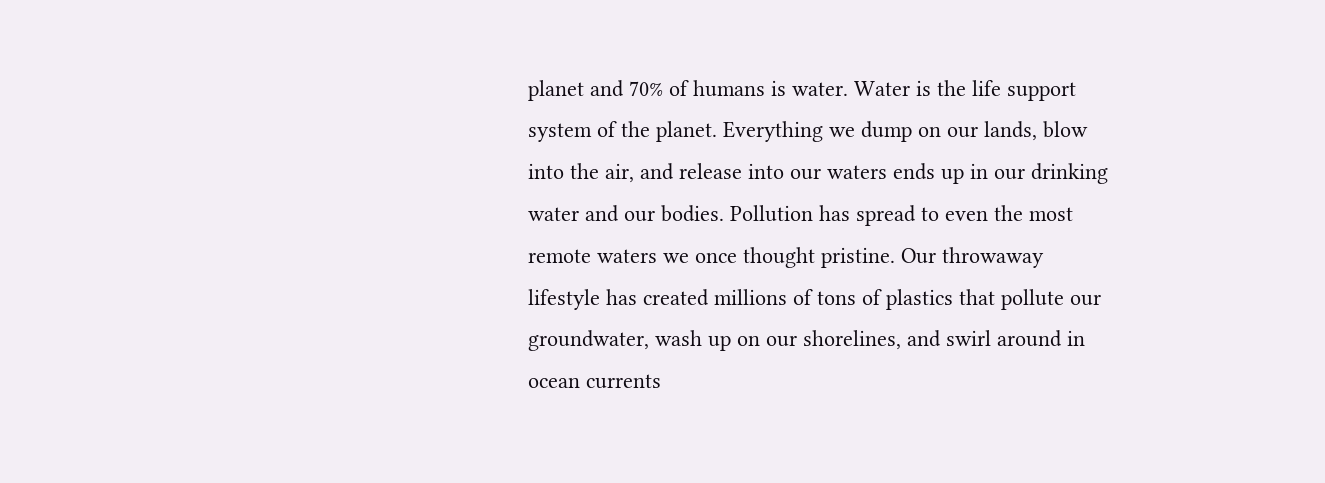planet and 70% of humans is water. Water is the life support system of the planet. Everything we dump on our lands, blow into the air, and release into our waters ends up in our drinking water and our bodies. Pollution has spread to even the most remote waters we once thought pristine. Our throwaway lifestyle has created millions of tons of plastics that pollute our groundwater, wash up on our shorelines, and swirl around in ocean currents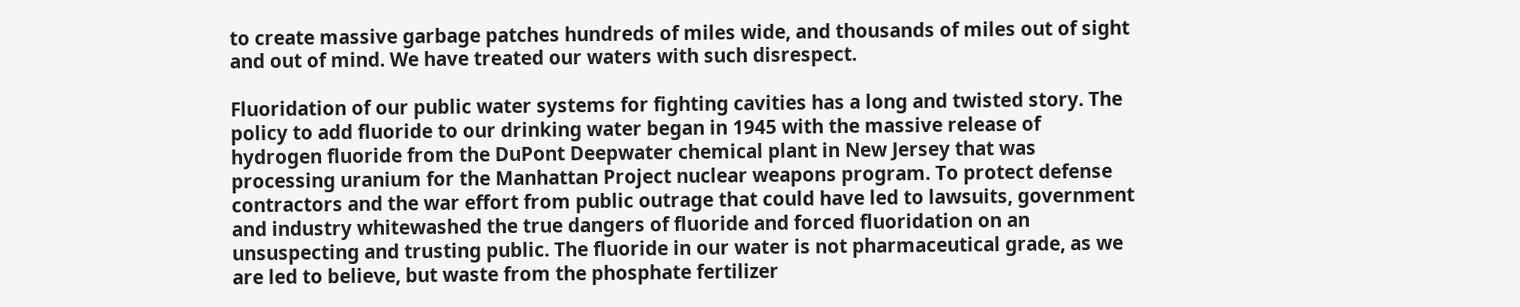to create massive garbage patches hundreds of miles wide, and thousands of miles out of sight and out of mind. We have treated our waters with such disrespect.

Fluoridation of our public water systems for fighting cavities has a long and twisted story. The policy to add fluoride to our drinking water began in 1945 with the massive release of hydrogen fluoride from the DuPont Deepwater chemical plant in New Jersey that was processing uranium for the Manhattan Project nuclear weapons program. To protect defense contractors and the war effort from public outrage that could have led to lawsuits, government and industry whitewashed the true dangers of fluoride and forced fluoridation on an unsuspecting and trusting public. The fluoride in our water is not pharmaceutical grade, as we are led to believe, but waste from the phosphate fertilizer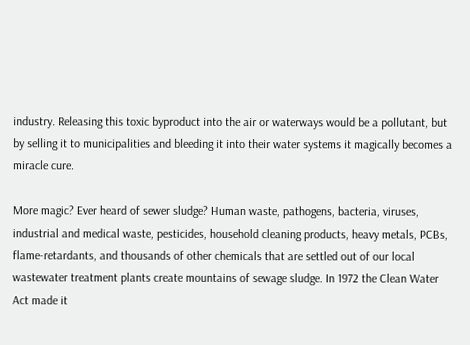industry. Releasing this toxic byproduct into the air or waterways would be a pollutant, but by selling it to municipalities and bleeding it into their water systems it magically becomes a miracle cure.

More magic? Ever heard of sewer sludge? Human waste, pathogens, bacteria, viruses, industrial and medical waste, pesticides, household cleaning products, heavy metals, PCBs, flame-retardants, and thousands of other chemicals that are settled out of our local wastewater treatment plants create mountains of sewage sludge. In 1972 the Clean Water Act made it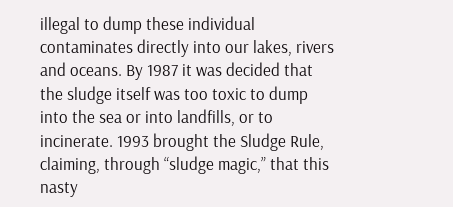illegal to dump these individual contaminates directly into our lakes, rivers and oceans. By 1987 it was decided that the sludge itself was too toxic to dump into the sea or into landfills, or to incinerate. 1993 brought the Sludge Rule, claiming, through “sludge magic,” that this nasty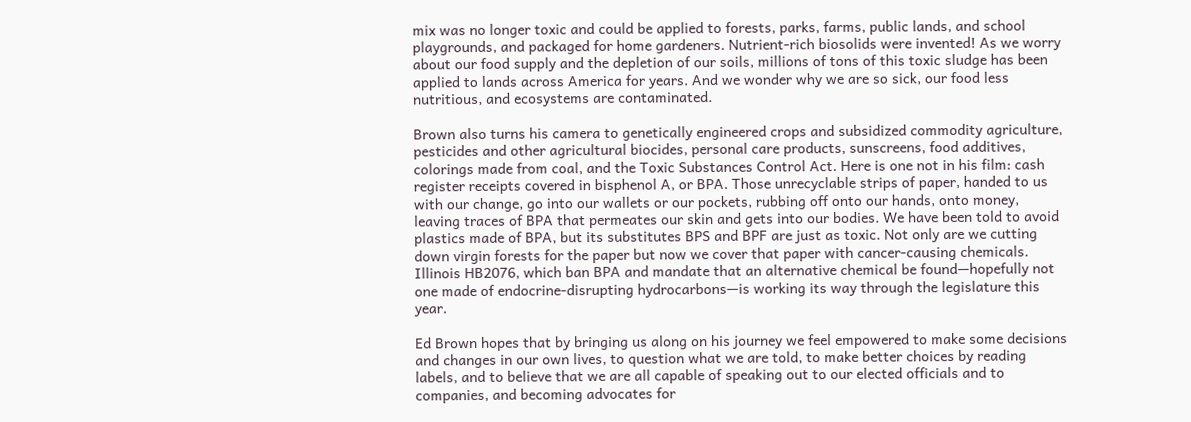mix was no longer toxic and could be applied to forests, parks, farms, public lands, and school playgrounds, and packaged for home gardeners. Nutrient-rich biosolids were invented! As we worry about our food supply and the depletion of our soils, millions of tons of this toxic sludge has been applied to lands across America for years. And we wonder why we are so sick, our food less nutritious, and ecosystems are contaminated.

Brown also turns his camera to genetically engineered crops and subsidized commodity agriculture, pesticides and other agricultural biocides, personal care products, sunscreens, food additives, colorings made from coal, and the Toxic Substances Control Act. Here is one not in his film: cash register receipts covered in bisphenol A, or BPA. Those unrecyclable strips of paper, handed to us with our change, go into our wallets or our pockets, rubbing off onto our hands, onto money, leaving traces of BPA that permeates our skin and gets into our bodies. We have been told to avoid plastics made of BPA, but its substitutes BPS and BPF are just as toxic. Not only are we cutting down virgin forests for the paper but now we cover that paper with cancer-causing chemicals. Illinois HB2076, which ban BPA and mandate that an alternative chemical be found—hopefully not one made of endocrine-disrupting hydrocarbons—is working its way through the legislature this year.

Ed Brown hopes that by bringing us along on his journey we feel empowered to make some decisions and changes in our own lives, to question what we are told, to make better choices by reading labels, and to believe that we are all capable of speaking out to our elected officials and to companies, and becoming advocates for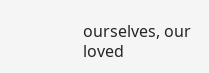ourselves, our loved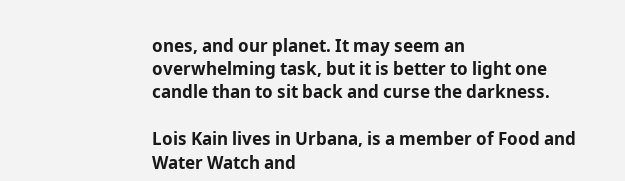ones, and our planet. It may seem an overwhelming task, but it is better to light one candle than to sit back and curse the darkness.

Lois Kain lives in Urbana, is a member of Food and Water Watch and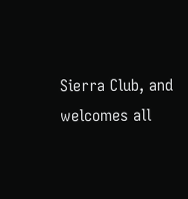Sierra Club, and welcomes all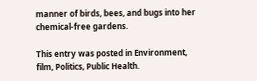manner of birds, bees, and bugs into her chemical-free gardens.

This entry was posted in Environment, film, Politics, Public Health.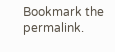Bookmark the permalink.